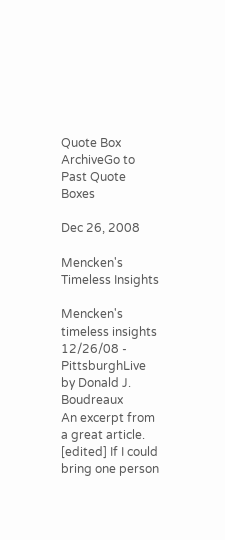Quote Box ArchiveGo to Past Quote Boxes

Dec 26, 2008

Mencken's Timeless Insights

Mencken's timeless insights
12/26/08 - PittsburghLive by Donald J. Boudreaux
An excerpt from a great article.
[edited] If I could bring one person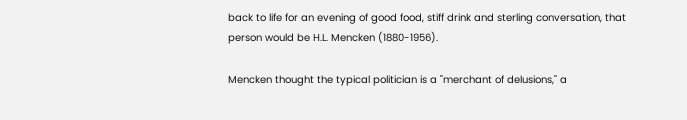back to life for an evening of good food, stiff drink and sterling conversation, that person would be H.L. Mencken (1880-1956).

Mencken thought the typical politician is a "merchant of delusions," a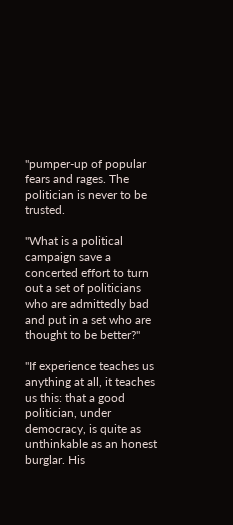"pumper-up of popular fears and rages. The politician is never to be trusted.

"What is a political campaign save a concerted effort to turn out a set of politicians who are admittedly bad and put in a set who are thought to be better?"

"If experience teaches us anything at all, it teaches us this: that a good politician, under democracy, is quite as unthinkable as an honest burglar. His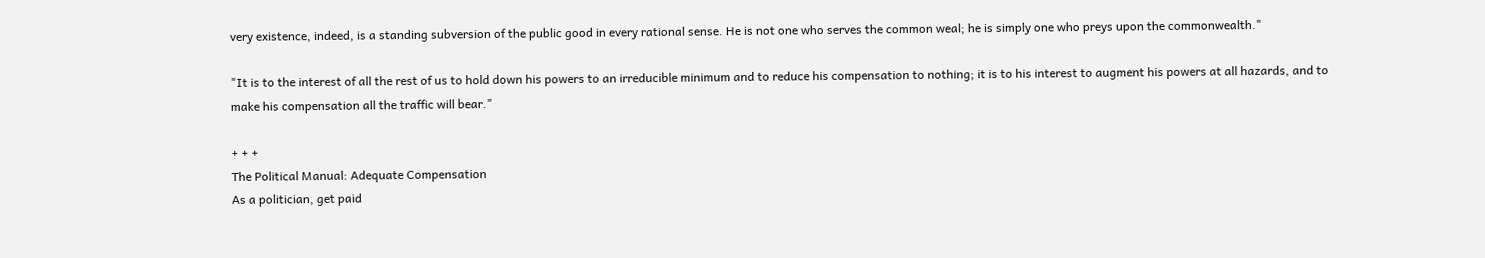very existence, indeed, is a standing subversion of the public good in every rational sense. He is not one who serves the common weal; he is simply one who preys upon the commonwealth."

"It is to the interest of all the rest of us to hold down his powers to an irreducible minimum and to reduce his compensation to nothing; it is to his interest to augment his powers at all hazards, and to make his compensation all the traffic will bear."

+ + +
The Political Manual: Adequate Compensation
As a politician, get paid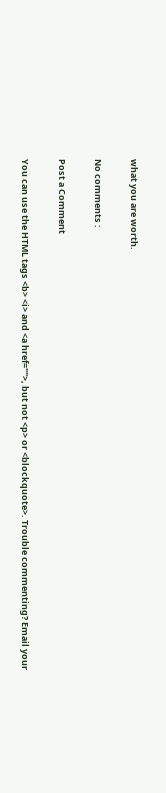what you are worth.

No comments :

Post a Comment

You can use the HTML tags <b> <i> and <a href="">, but not <p> or <blockquote>. Trouble commenting? Email your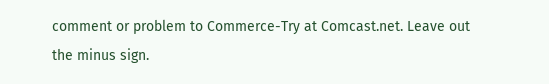comment or problem to Commerce-Try at Comcast.net. Leave out the minus sign.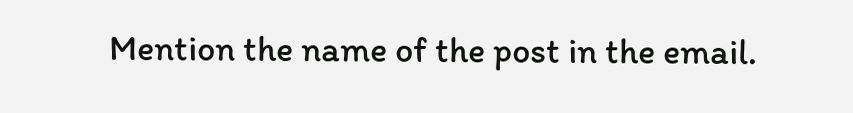Mention the name of the post in the email.